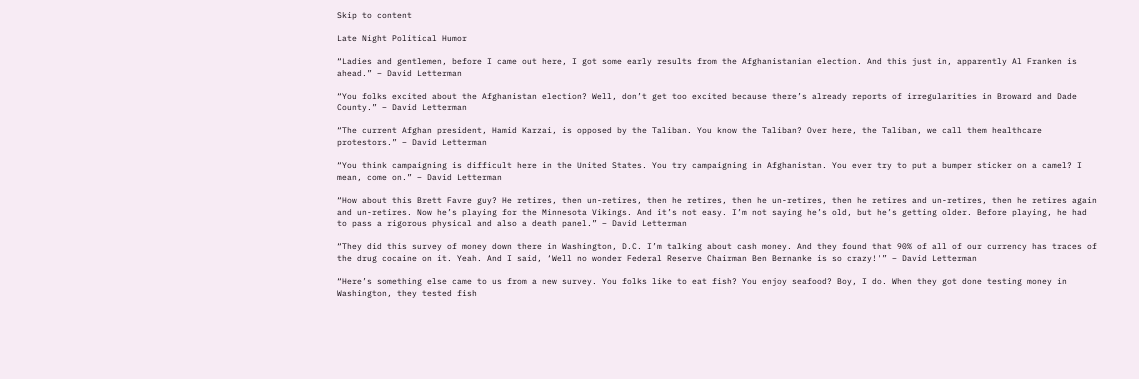Skip to content

Late Night Political Humor

“Ladies and gentlemen, before I came out here, I got some early results from the Afghanistanian election. And this just in, apparently Al Franken is ahead.” – David Letterman

“You folks excited about the Afghanistan election? Well, don’t get too excited because there’s already reports of irregularities in Broward and Dade County.” – David Letterman

“The current Afghan president, Hamid Karzai, is opposed by the Taliban. You know the Taliban? Over here, the Taliban, we call them healthcare protestors.” – David Letterman

“You think campaigning is difficult here in the United States. You try campaigning in Afghanistan. You ever try to put a bumper sticker on a camel? I mean, come on.” – David Letterman

“How about this Brett Favre guy? He retires, then un-retires, then he retires, then he un-retires, then he retires and un-retires, then he retires again and un-retires. Now he’s playing for the Minnesota Vikings. And it’s not easy. I’m not saying he’s old, but he’s getting older. Before playing, he had to pass a rigorous physical and also a death panel.” – David Letterman

“They did this survey of money down there in Washington, D.C. I’m talking about cash money. And they found that 90% of all of our currency has traces of the drug cocaine on it. Yeah. And I said, ‘Well no wonder Federal Reserve Chairman Ben Bernanke is so crazy!'” – David Letterman

“Here’s something else came to us from a new survey. You folks like to eat fish? You enjoy seafood? Boy, I do. When they got done testing money in Washington, they tested fish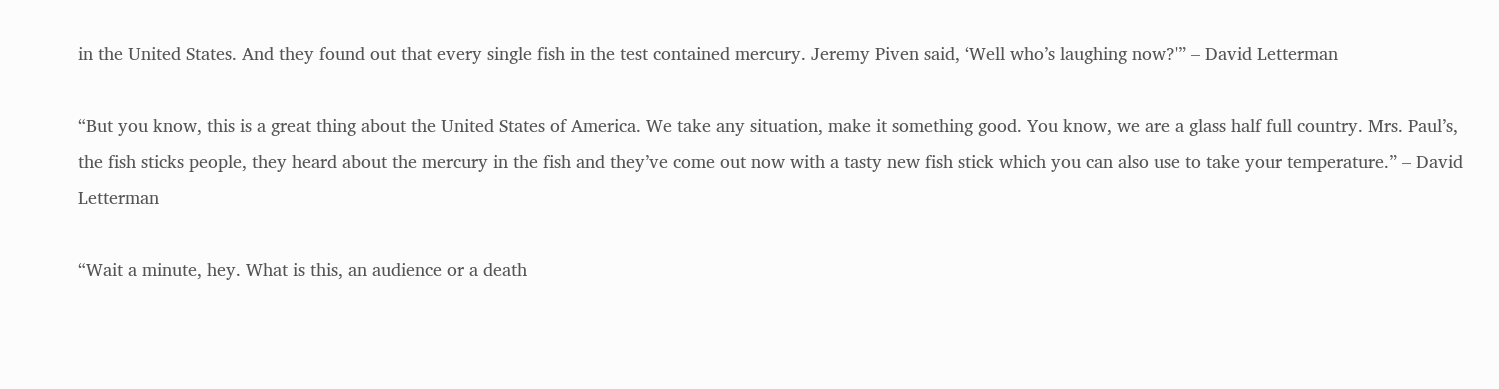in the United States. And they found out that every single fish in the test contained mercury. Jeremy Piven said, ‘Well who’s laughing now?'” – David Letterman

“But you know, this is a great thing about the United States of America. We take any situation, make it something good. You know, we are a glass half full country. Mrs. Paul’s, the fish sticks people, they heard about the mercury in the fish and they’ve come out now with a tasty new fish stick which you can also use to take your temperature.” – David Letterman

“Wait a minute, hey. What is this, an audience or a death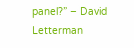panel?” – David Letterman